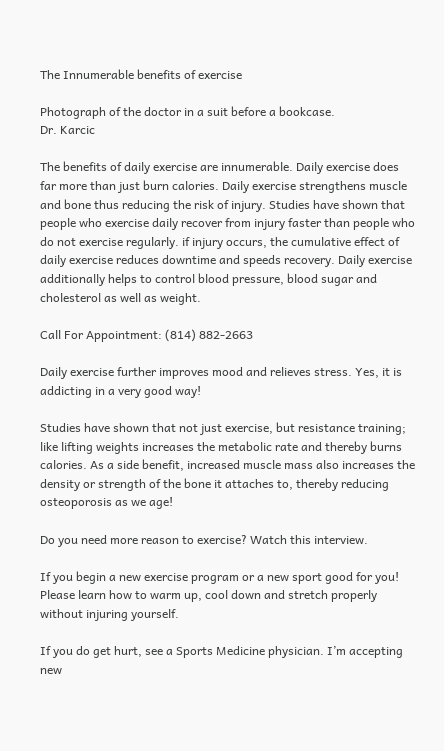The Innumerable benefits of exercise

Photograph of the doctor in a suit before a bookcase.
Dr. Karcic

The benefits of daily exercise are innumerable. Daily exercise does far more than just burn calories. Daily exercise strengthens muscle and bone thus reducing the risk of injury. Studies have shown that people who exercise daily recover from injury faster than people who do not exercise regularly. if injury occurs, the cumulative effect of daily exercise reduces downtime and speeds recovery. Daily exercise additionally helps to control blood pressure, blood sugar and cholesterol as well as weight.

Call For Appointment: (814) 882-2663

Daily exercise further improves mood and relieves stress. Yes, it is addicting in a very good way!

Studies have shown that not just exercise, but resistance training; like lifting weights increases the metabolic rate and thereby burns calories. As a side benefit, increased muscle mass also increases the density or strength of the bone it attaches to, thereby reducing osteoporosis as we age!

Do you need more reason to exercise? Watch this interview.

If you begin a new exercise program or a new sport good for you! Please learn how to warm up, cool down and stretch properly without injuring yourself.

If you do get hurt, see a Sports Medicine physician. I’m accepting new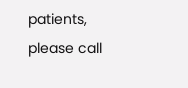patients, please call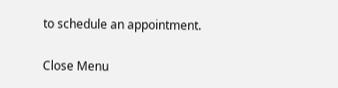to schedule an appointment.

Close Menu